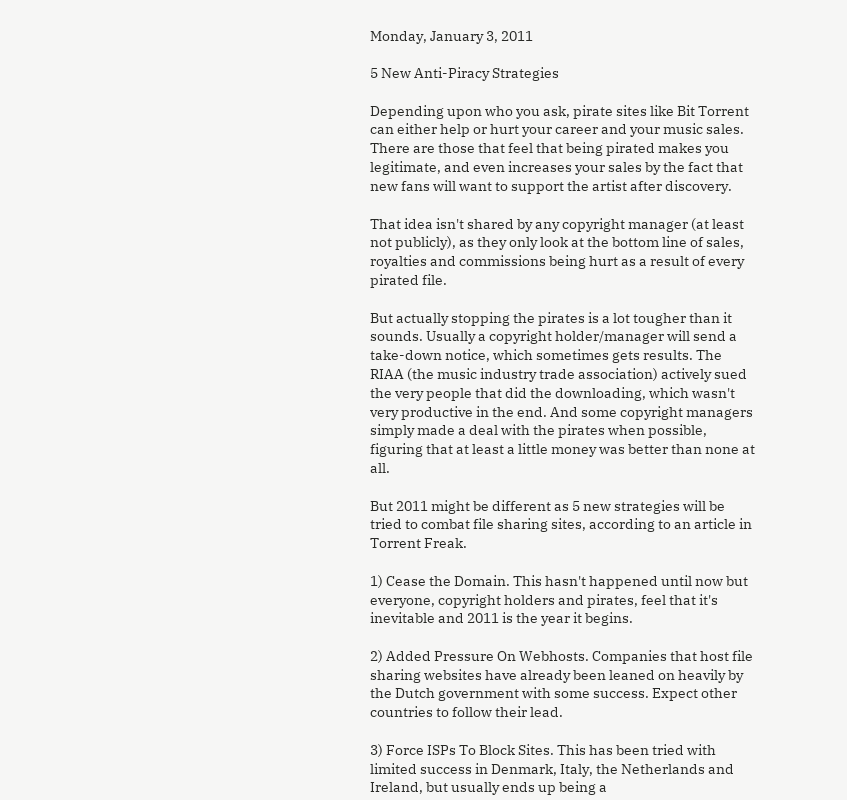Monday, January 3, 2011

5 New Anti-Piracy Strategies

Depending upon who you ask, pirate sites like Bit Torrent can either help or hurt your career and your music sales. There are those that feel that being pirated makes you legitimate, and even increases your sales by the fact that new fans will want to support the artist after discovery.

That idea isn't shared by any copyright manager (at least not publicly), as they only look at the bottom line of sales, royalties and commissions being hurt as a result of every pirated file.

But actually stopping the pirates is a lot tougher than it sounds. Usually a copyright holder/manager will send a take-down notice, which sometimes gets results. The RIAA (the music industry trade association) actively sued the very people that did the downloading, which wasn't very productive in the end. And some copyright managers simply made a deal with the pirates when possible, figuring that at least a little money was better than none at all.

But 2011 might be different as 5 new strategies will be tried to combat file sharing sites, according to an article in Torrent Freak.

1) Cease the Domain. This hasn't happened until now but everyone, copyright holders and pirates, feel that it's inevitable and 2011 is the year it begins.

2) Added Pressure On Webhosts. Companies that host file sharing websites have already been leaned on heavily by the Dutch government with some success. Expect other countries to follow their lead.

3) Force ISPs To Block Sites. This has been tried with limited success in Denmark, Italy, the Netherlands and Ireland, but usually ends up being a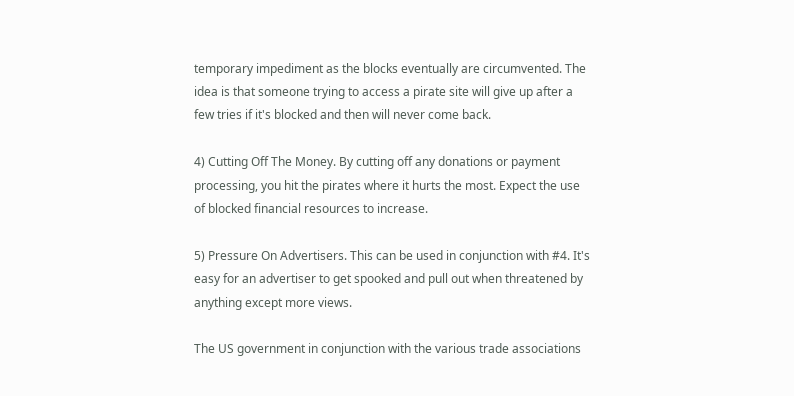temporary impediment as the blocks eventually are circumvented. The idea is that someone trying to access a pirate site will give up after a few tries if it's blocked and then will never come back.

4) Cutting Off The Money. By cutting off any donations or payment processing, you hit the pirates where it hurts the most. Expect the use of blocked financial resources to increase.

5) Pressure On Advertisers. This can be used in conjunction with #4. It's easy for an advertiser to get spooked and pull out when threatened by anything except more views.

The US government in conjunction with the various trade associations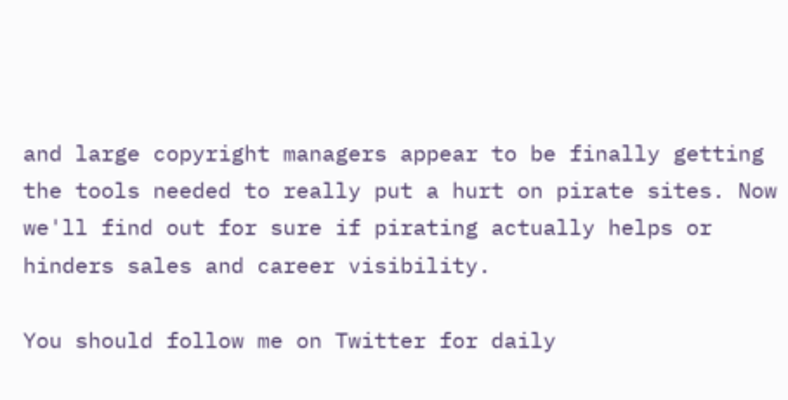and large copyright managers appear to be finally getting the tools needed to really put a hurt on pirate sites. Now we'll find out for sure if pirating actually helps or hinders sales and career visibility.

You should follow me on Twitter for daily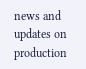news and updates on production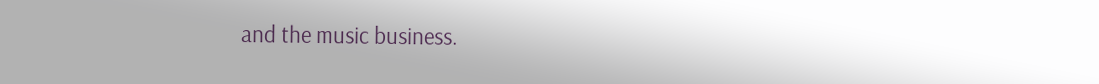and the music business.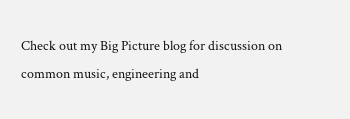Check out my Big Picture blog for discussion on common music, engineering and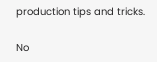production tips and tricks.

No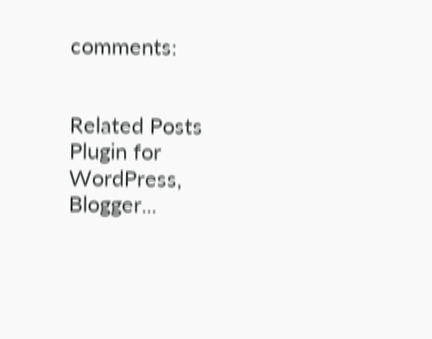comments:


Related Posts Plugin for WordPress, Blogger...